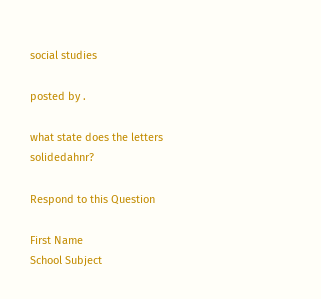social studies

posted by .

what state does the letters solidedahnr?

Respond to this Question

First Name
School Subject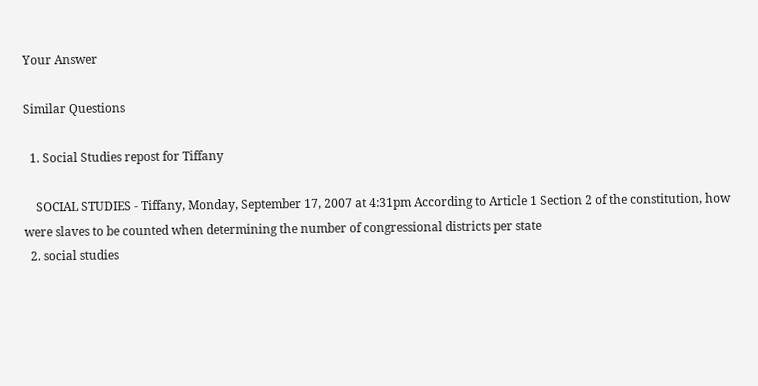Your Answer

Similar Questions

  1. Social Studies repost for Tiffany

    SOCIAL STUDIES - Tiffany, Monday, September 17, 2007 at 4:31pm According to Article 1 Section 2 of the constitution, how were slaves to be counted when determining the number of congressional districts per state
  2. social studies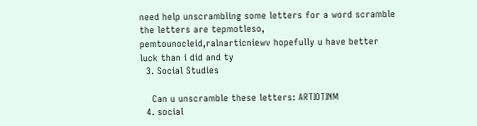need help unscrambling some letters for a word scramble the letters are tepmotleso, pemtounocleid,ralnarticniewv hopefully u have better luck than i did and ty
  3. Social Studies

    Can u unscramble these letters: ARTIOTINM
  4. social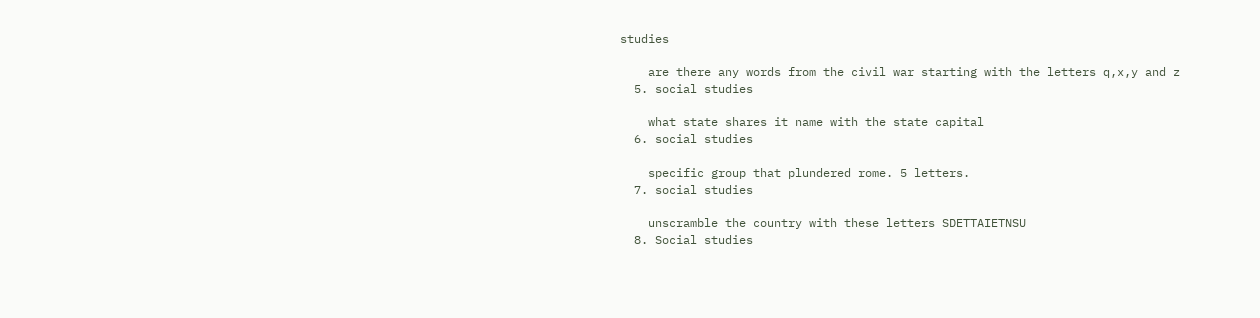studies

    are there any words from the civil war starting with the letters q,x,y and z
  5. social studies

    what state shares it name with the state capital
  6. social studies

    specific group that plundered rome. 5 letters.
  7. social studies

    unscramble the country with these letters SDETTAIETNSU
  8. Social studies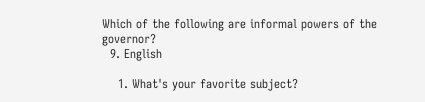Which of the following are informal powers of the governor?
  9. English

    1. What's your favorite subject?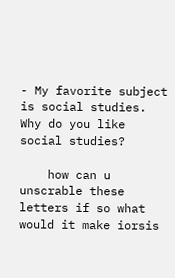- My favorite subject is social studies. Why do you like social studies?

    how can u unscrable these letters if so what would it make iorsis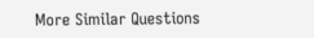More Similar Questions